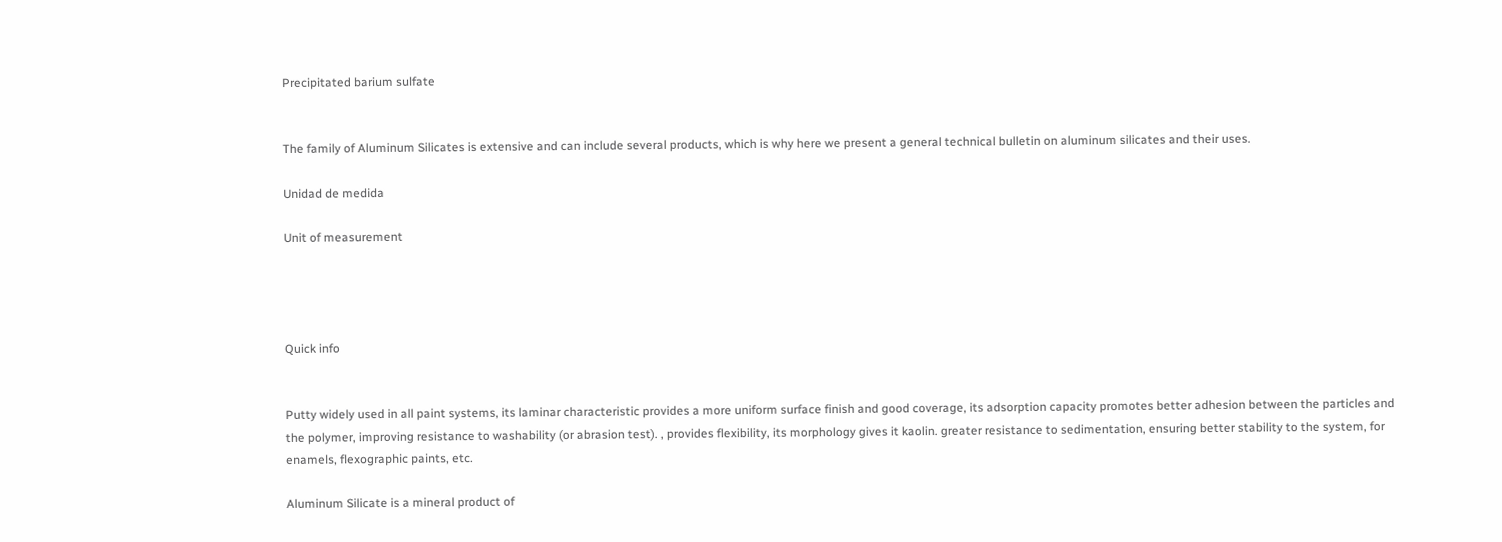Precipitated barium sulfate


The family of Aluminum Silicates is extensive and can include several products, which is why here we present a general technical bulletin on aluminum silicates and their uses.

Unidad de medida

Unit of measurement




Quick info


Putty widely used in all paint systems, its laminar characteristic provides a more uniform surface finish and good coverage, its adsorption capacity promotes better adhesion between the particles and the polymer, improving resistance to washability (or abrasion test). , provides flexibility, its morphology gives it kaolin. greater resistance to sedimentation, ensuring better stability to the system, for enamels, flexographic paints, etc.

Aluminum Silicate is a mineral product of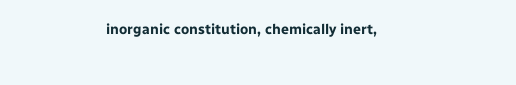inorganic constitution, chemically inert,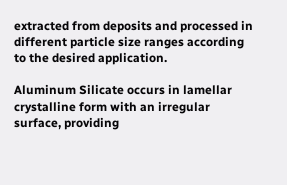extracted from deposits and processed in different particle size ranges according to the desired application.

Aluminum Silicate occurs in lamellar crystalline form with an irregular surface, providing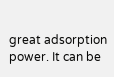great adsorption power. It can be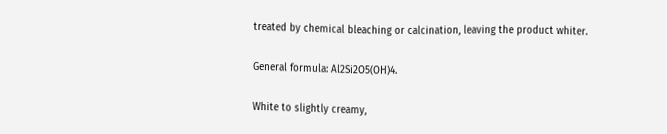treated by chemical bleaching or calcination, leaving the product whiter.

General formula: Al2Si2O5(OH)4.

White to slightly creamy,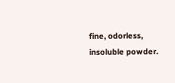fine, odorless, insoluble powder.